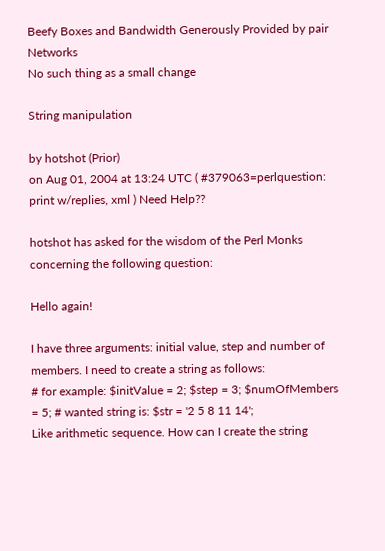Beefy Boxes and Bandwidth Generously Provided by pair Networks
No such thing as a small change

String manipulation

by hotshot (Prior)
on Aug 01, 2004 at 13:24 UTC ( #379063=perlquestion: print w/replies, xml ) Need Help??

hotshot has asked for the wisdom of the Perl Monks concerning the following question:

Hello again!

I have three arguments: initial value, step and number of members. I need to create a string as follows:
# for example: $initValue = 2; $step = 3; $numOfMembers = 5; # wanted string is: $str = '2 5 8 11 14';
Like arithmetic sequence. How can I create the string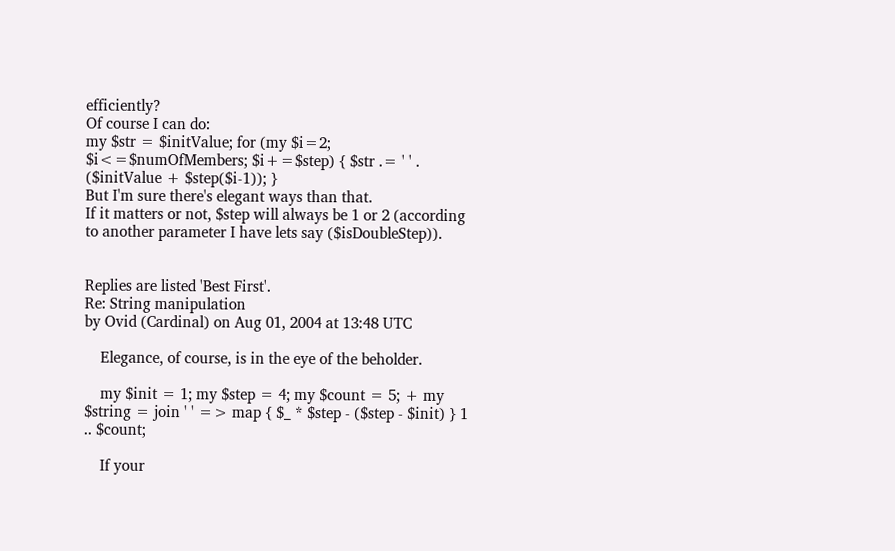efficiently?
Of course I can do:
my $str = $initValue; for (my $i=2; $i<=$numOfMembers; $i+=$step) { $str .= ' ' . ($initValue + $step($i-1)); }
But I'm sure there's elegant ways than that.
If it matters or not, $step will always be 1 or 2 (according to another parameter I have lets say ($isDoubleStep)).


Replies are listed 'Best First'.
Re: String manipulation
by Ovid (Cardinal) on Aug 01, 2004 at 13:48 UTC

    Elegance, of course, is in the eye of the beholder.

    my $init = 1; my $step = 4; my $count = 5; + my $string = join ' ' => map { $_ * $step - ($step - $init) } 1 .. $count;

    If your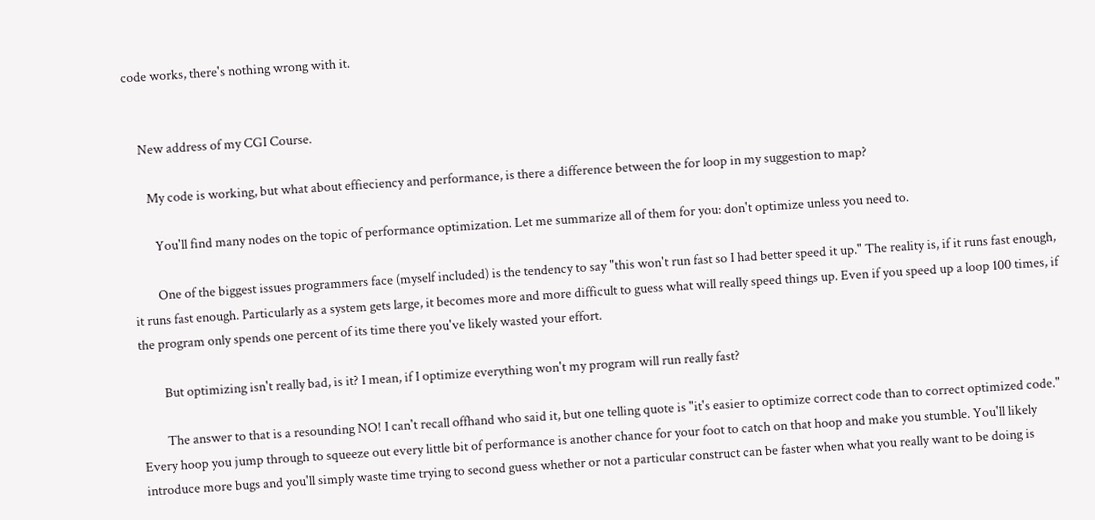code works, there's nothing wrong with it.


    New address of my CGI Course.

      My code is working, but what about effieciency and performance, is there a difference between the for loop in my suggestion to map?

        You'll find many nodes on the topic of performance optimization. Let me summarize all of them for you: don't optimize unless you need to.

        One of the biggest issues programmers face (myself included) is the tendency to say "this won't run fast so I had better speed it up." The reality is, if it runs fast enough, it runs fast enough. Particularly as a system gets large, it becomes more and more difficult to guess what will really speed things up. Even if you speed up a loop 100 times, if the program only spends one percent of its time there you've likely wasted your effort.

        But optimizing isn't really bad, is it? I mean, if I optimize everything won't my program will run really fast?

        The answer to that is a resounding NO! I can't recall offhand who said it, but one telling quote is "it's easier to optimize correct code than to correct optimized code." Every hoop you jump through to squeeze out every little bit of performance is another chance for your foot to catch on that hoop and make you stumble. You'll likely introduce more bugs and you'll simply waste time trying to second guess whether or not a particular construct can be faster when what you really want to be doing is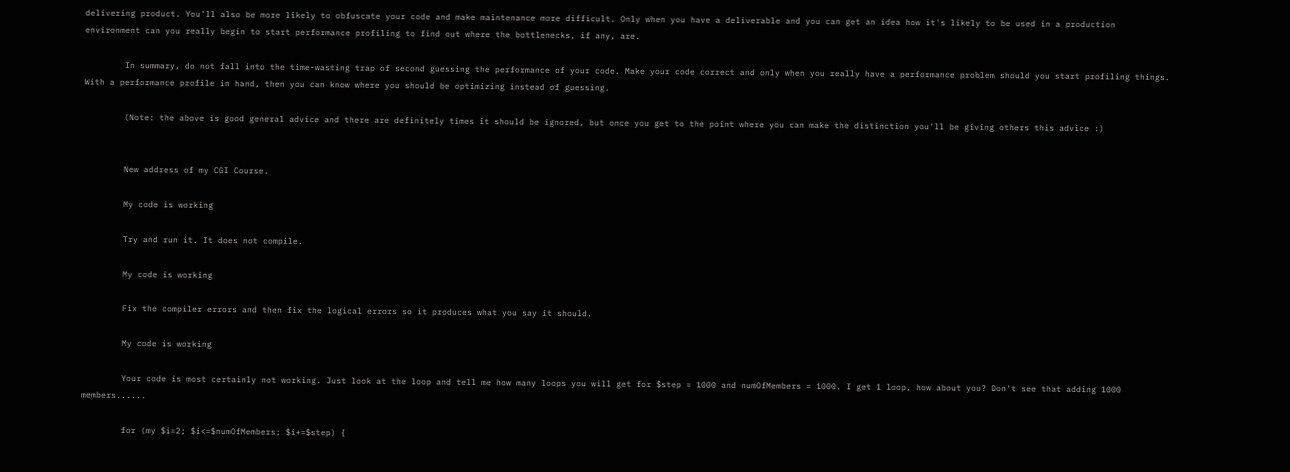delivering product. You'll also be more likely to obfuscate your code and make maintenance more difficult. Only when you have a deliverable and you can get an idea how it's likely to be used in a production environment can you really begin to start performance profiling to find out where the bottlenecks, if any, are.

        In summary, do not fall into the time-wasting trap of second guessing the performance of your code. Make your code correct and only when you really have a performance problem should you start profiling things. With a performance profile in hand, then you can know where you should be optimizing instead of guessing.

        (Note: the above is good general advice and there are definitely times it should be ignored, but once you get to the point where you can make the distinction you'll be giving others this advice :)


        New address of my CGI Course.

        My code is working

        Try and run it. It does not compile.

        My code is working

        Fix the compiler errors and then fix the logical errors so it produces what you say it should.

        My code is working

        Your code is most certainly not working. Just look at the loop and tell me how many loops you will get for $step = 1000 and numOfMembers = 1000. I get 1 loop, how about you? Don't see that adding 1000 members......

        for (my $i=2; $i<=$numOfMembers; $i+=$step) {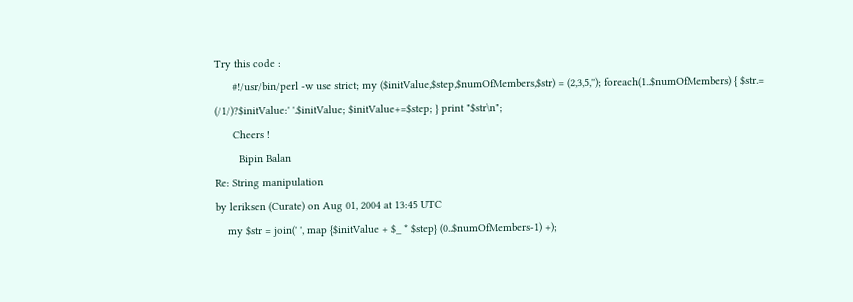Try this code :
      #!/usr/bin/perl -w use strict; my ($initValue,$step,$numOfMembers,$str) = (2,3,5,''); foreach(1..$numOfMembers) { $str.= (/1/)?$initValue:' '.$initValue; $initValue+=$step; } print "$str\n";
      Cheers !
        Bipin Balan
Re: String manipulation
by leriksen (Curate) on Aug 01, 2004 at 13:45 UTC
    my $str = join(' ', map {$initValue + $_ * $step} (0..$numOfMembers-1) +);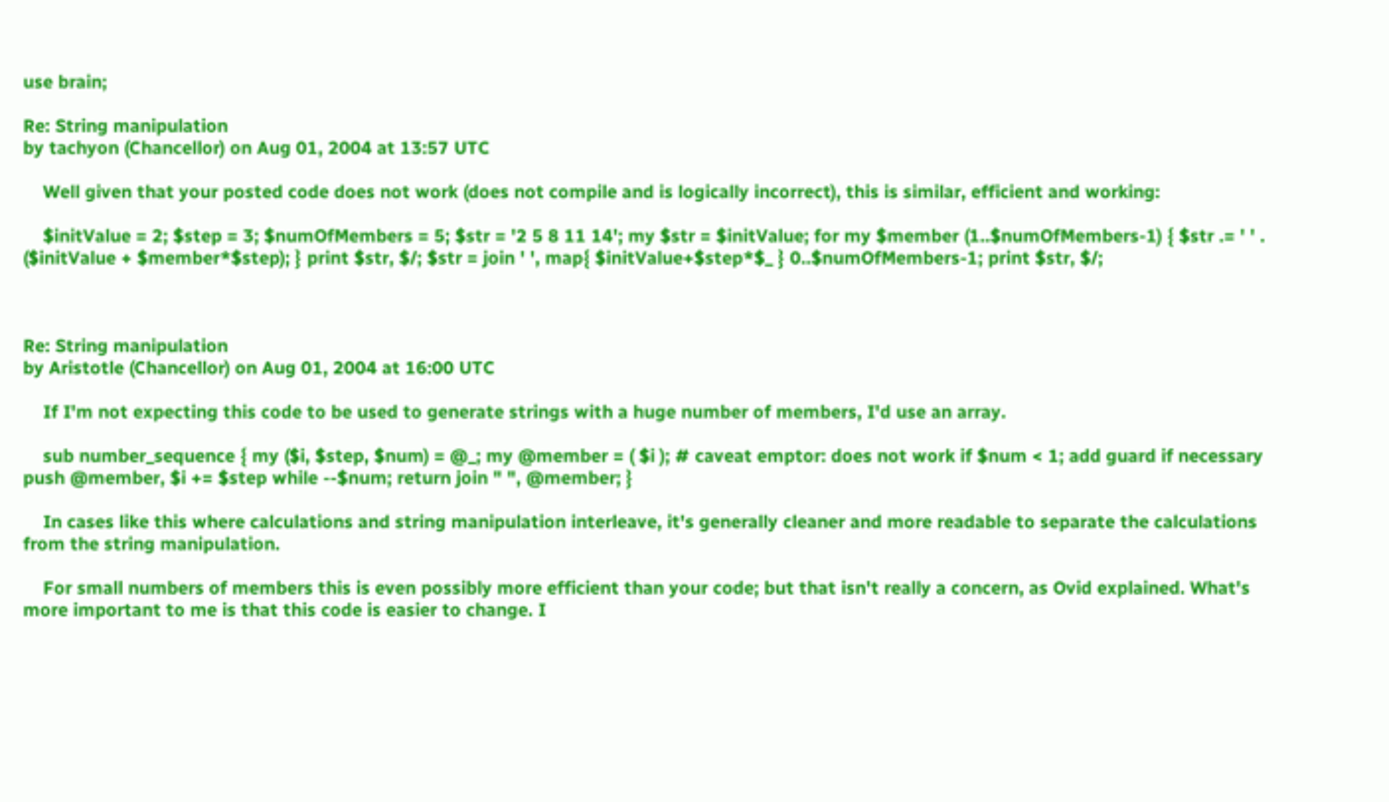use brain;

Re: String manipulation
by tachyon (Chancellor) on Aug 01, 2004 at 13:57 UTC

    Well given that your posted code does not work (does not compile and is logically incorrect), this is similar, efficient and working:

    $initValue = 2; $step = 3; $numOfMembers = 5; $str = '2 5 8 11 14'; my $str = $initValue; for my $member (1..$numOfMembers-1) { $str .= ' ' . ($initValue + $member*$step); } print $str, $/; $str = join ' ', map{ $initValue+$step*$_ } 0..$numOfMembers-1; print $str, $/;



Re: String manipulation
by Aristotle (Chancellor) on Aug 01, 2004 at 16:00 UTC

    If I'm not expecting this code to be used to generate strings with a huge number of members, I'd use an array.

    sub number_sequence { my ($i, $step, $num) = @_; my @member = ( $i ); # caveat emptor: does not work if $num < 1; add guard if necessary push @member, $i += $step while --$num; return join " ", @member; }

    In cases like this where calculations and string manipulation interleave, it's generally cleaner and more readable to separate the calculations from the string manipulation.

    For small numbers of members this is even possibly more efficient than your code; but that isn't really a concern, as Ovid explained. What's more important to me is that this code is easier to change. I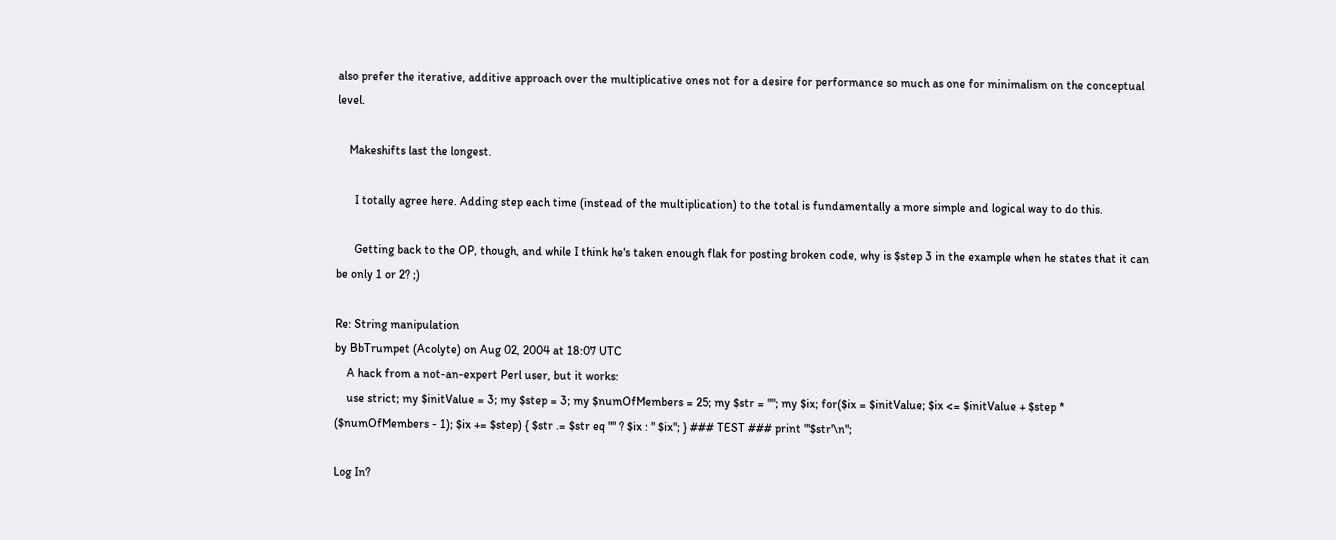also prefer the iterative, additive approach over the multiplicative ones not for a desire for performance so much as one for minimalism on the conceptual level.

    Makeshifts last the longest.

      I totally agree here. Adding step each time (instead of the multiplication) to the total is fundamentally a more simple and logical way to do this.

      Getting back to the OP, though, and while I think he's taken enough flak for posting broken code, why is $step 3 in the example when he states that it can be only 1 or 2? ;)

Re: String manipulation
by BbTrumpet (Acolyte) on Aug 02, 2004 at 18:07 UTC
    A hack from a not-an-expert Perl user, but it works:
    use strict; my $initValue = 3; my $step = 3; my $numOfMembers = 25; my $str = ""; my $ix; for($ix = $initValue; $ix <= $initValue + $step * ($numOfMembers - 1); $ix += $step) { $str .= $str eq "" ? $ix : " $ix"; } ### TEST ### print "'$str'\n";

Log In?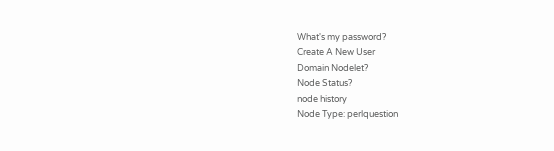What's my password?
Create A New User
Domain Nodelet?
Node Status?
node history
Node Type: perlquestion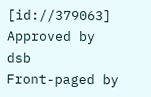[id://379063]
Approved by dsb
Front-paged by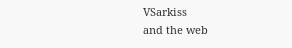VSarkiss
and the web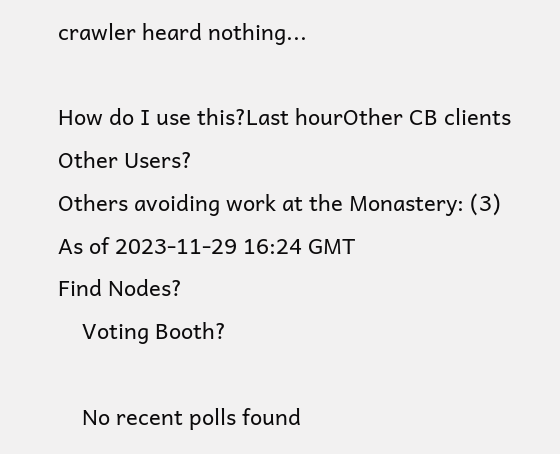crawler heard nothing...

How do I use this?Last hourOther CB clients
Other Users?
Others avoiding work at the Monastery: (3)
As of 2023-11-29 16:24 GMT
Find Nodes?
    Voting Booth?

    No recent polls found